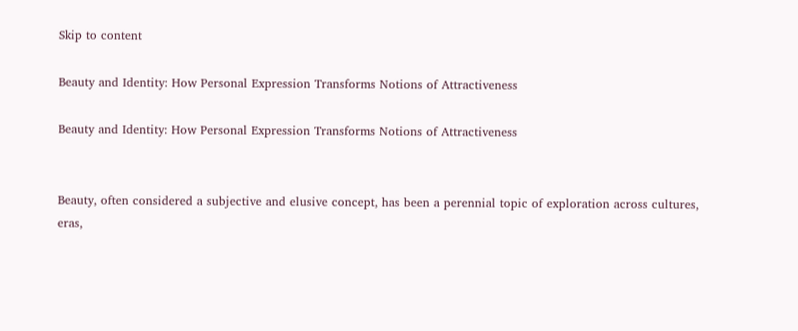Skip to content

Beauty and Identity: How Personal Expression Transforms Notions of Attractiveness

Beauty and Identity: How Personal Expression Transforms Notions of Attractiveness


Beauty, often considered a subjective and elusive concept, has been a perennial topic of exploration across cultures, eras,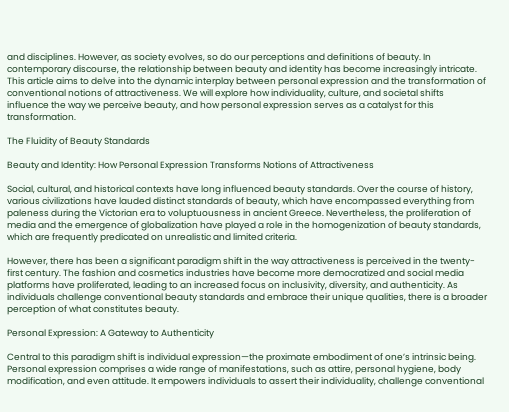and disciplines. However, as society evolves, so do our perceptions and definitions of beauty. In contemporary discourse, the relationship between beauty and identity has become increasingly intricate. This article aims to delve into the dynamic interplay between personal expression and the transformation of conventional notions of attractiveness. We will explore how individuality, culture, and societal shifts influence the way we perceive beauty, and how personal expression serves as a catalyst for this transformation.

The Fluidity of Beauty Standards

Beauty and Identity: How Personal Expression Transforms Notions of Attractiveness

Social, cultural, and historical contexts have long influenced beauty standards. Over the course of history, various civilizations have lauded distinct standards of beauty, which have encompassed everything from paleness during the Victorian era to voluptuousness in ancient Greece. Nevertheless, the proliferation of media and the emergence of globalization have played a role in the homogenization of beauty standards, which are frequently predicated on unrealistic and limited criteria.

However, there has been a significant paradigm shift in the way attractiveness is perceived in the twenty-first century. The fashion and cosmetics industries have become more democratized and social media platforms have proliferated, leading to an increased focus on inclusivity, diversity, and authenticity. As individuals challenge conventional beauty standards and embrace their unique qualities, there is a broader perception of what constitutes beauty.

Personal Expression: A Gateway to Authenticity

Central to this paradigm shift is individual expression—the proximate embodiment of one’s intrinsic being. Personal expression comprises a wide range of manifestations, such as attire, personal hygiene, body modification, and even attitude. It empowers individuals to assert their individuality, challenge conventional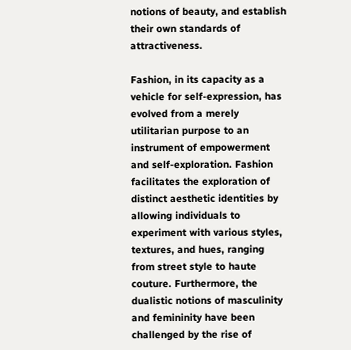notions of beauty, and establish their own standards of attractiveness.

Fashion, in its capacity as a vehicle for self-expression, has evolved from a merely utilitarian purpose to an instrument of empowerment and self-exploration. Fashion facilitates the exploration of distinct aesthetic identities by allowing individuals to experiment with various styles, textures, and hues, ranging from street style to haute couture. Furthermore, the dualistic notions of masculinity and femininity have been challenged by the rise of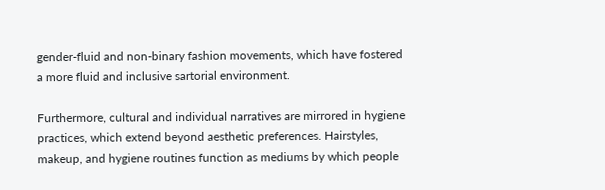gender-fluid and non-binary fashion movements, which have fostered a more fluid and inclusive sartorial environment.

Furthermore, cultural and individual narratives are mirrored in hygiene practices, which extend beyond aesthetic preferences. Hairstyles, makeup, and hygiene routines function as mediums by which people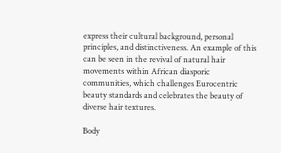express their cultural background, personal principles, and distinctiveness. An example of this can be seen in the revival of natural hair movements within African diasporic communities, which challenges Eurocentric beauty standards and celebrates the beauty of diverse hair textures.

Body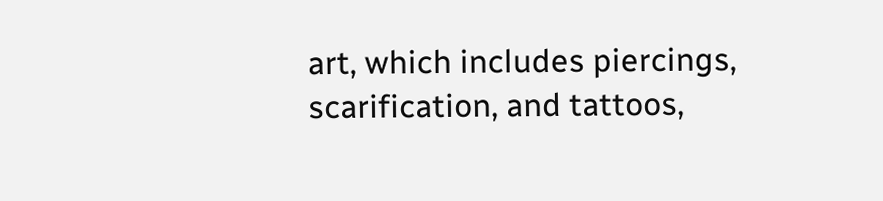art, which includes piercings, scarification, and tattoos,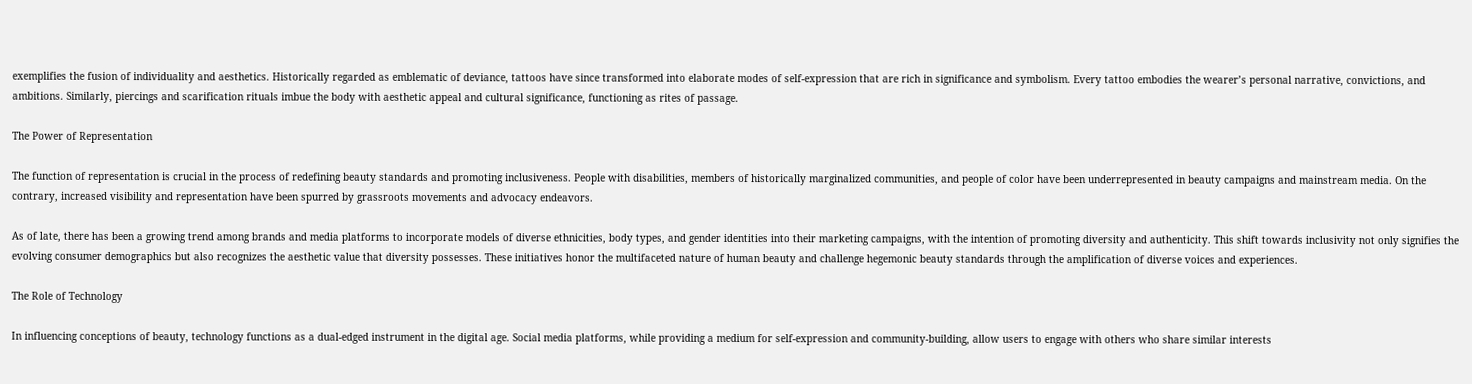exemplifies the fusion of individuality and aesthetics. Historically regarded as emblematic of deviance, tattoos have since transformed into elaborate modes of self-expression that are rich in significance and symbolism. Every tattoo embodies the wearer’s personal narrative, convictions, and ambitions. Similarly, piercings and scarification rituals imbue the body with aesthetic appeal and cultural significance, functioning as rites of passage.

The Power of Representation

The function of representation is crucial in the process of redefining beauty standards and promoting inclusiveness. People with disabilities, members of historically marginalized communities, and people of color have been underrepresented in beauty campaigns and mainstream media. On the contrary, increased visibility and representation have been spurred by grassroots movements and advocacy endeavors.

As of late, there has been a growing trend among brands and media platforms to incorporate models of diverse ethnicities, body types, and gender identities into their marketing campaigns, with the intention of promoting diversity and authenticity. This shift towards inclusivity not only signifies the evolving consumer demographics but also recognizes the aesthetic value that diversity possesses. These initiatives honor the multifaceted nature of human beauty and challenge hegemonic beauty standards through the amplification of diverse voices and experiences.

The Role of Technology

In influencing conceptions of beauty, technology functions as a dual-edged instrument in the digital age. Social media platforms, while providing a medium for self-expression and community-building, allow users to engage with others who share similar interests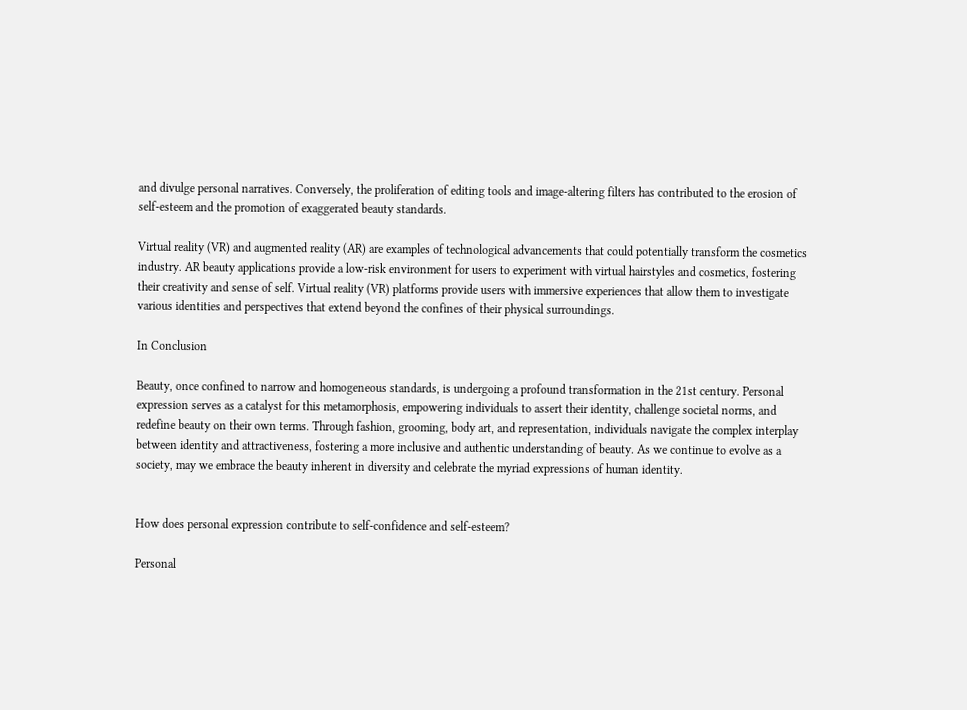and divulge personal narratives. Conversely, the proliferation of editing tools and image-altering filters has contributed to the erosion of self-esteem and the promotion of exaggerated beauty standards.

Virtual reality (VR) and augmented reality (AR) are examples of technological advancements that could potentially transform the cosmetics industry. AR beauty applications provide a low-risk environment for users to experiment with virtual hairstyles and cosmetics, fostering their creativity and sense of self. Virtual reality (VR) platforms provide users with immersive experiences that allow them to investigate various identities and perspectives that extend beyond the confines of their physical surroundings.

In Conclusion

Beauty, once confined to narrow and homogeneous standards, is undergoing a profound transformation in the 21st century. Personal expression serves as a catalyst for this metamorphosis, empowering individuals to assert their identity, challenge societal norms, and redefine beauty on their own terms. Through fashion, grooming, body art, and representation, individuals navigate the complex interplay between identity and attractiveness, fostering a more inclusive and authentic understanding of beauty. As we continue to evolve as a society, may we embrace the beauty inherent in diversity and celebrate the myriad expressions of human identity.


How does personal expression contribute to self-confidence and self-esteem?

Personal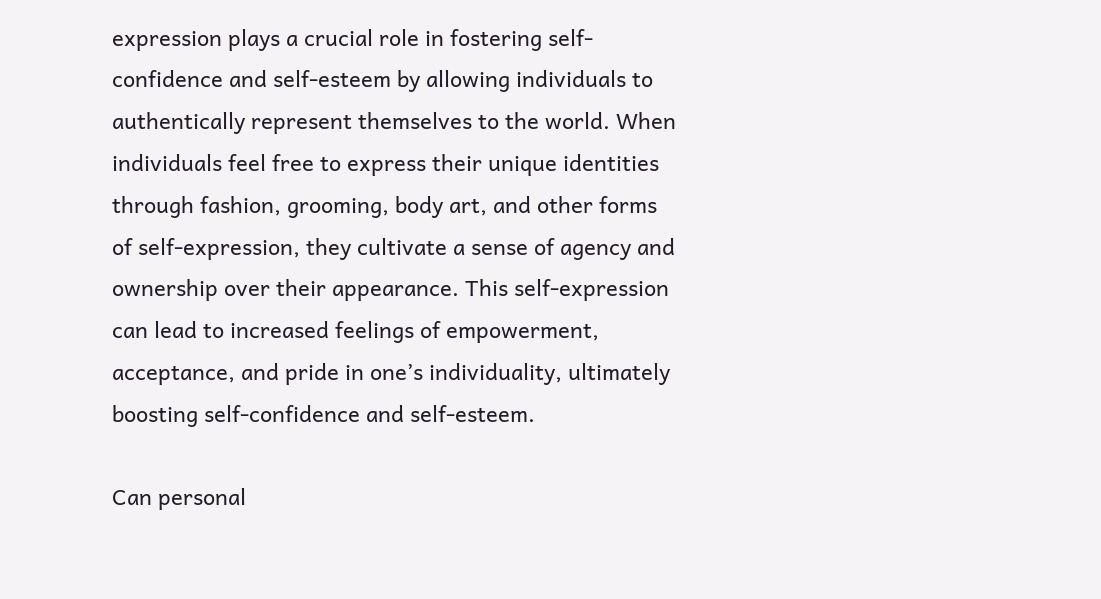expression plays a crucial role in fostering self-confidence and self-esteem by allowing individuals to authentically represent themselves to the world. When individuals feel free to express their unique identities through fashion, grooming, body art, and other forms of self-expression, they cultivate a sense of agency and ownership over their appearance. This self-expression can lead to increased feelings of empowerment, acceptance, and pride in one’s individuality, ultimately boosting self-confidence and self-esteem.

Can personal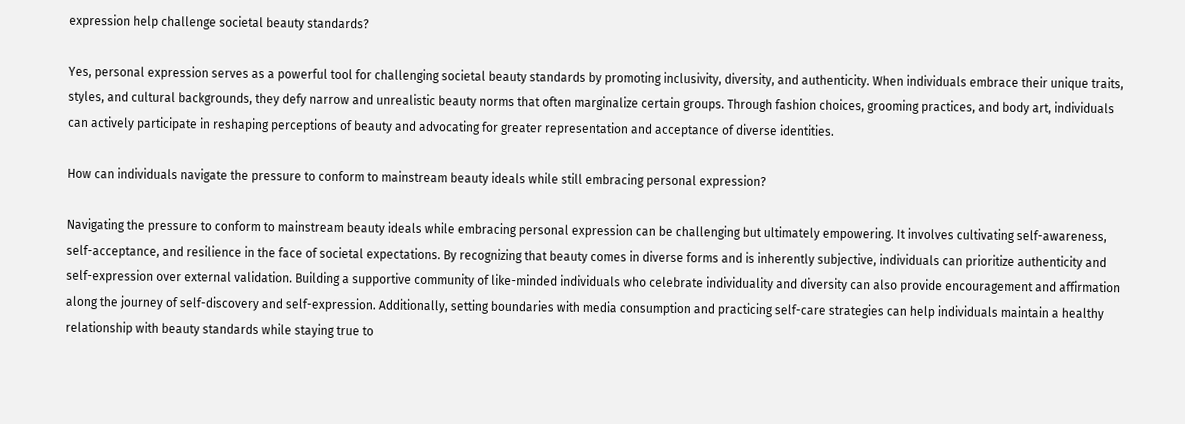expression help challenge societal beauty standards?

Yes, personal expression serves as a powerful tool for challenging societal beauty standards by promoting inclusivity, diversity, and authenticity. When individuals embrace their unique traits, styles, and cultural backgrounds, they defy narrow and unrealistic beauty norms that often marginalize certain groups. Through fashion choices, grooming practices, and body art, individuals can actively participate in reshaping perceptions of beauty and advocating for greater representation and acceptance of diverse identities.

How can individuals navigate the pressure to conform to mainstream beauty ideals while still embracing personal expression?

Navigating the pressure to conform to mainstream beauty ideals while embracing personal expression can be challenging but ultimately empowering. It involves cultivating self-awareness, self-acceptance, and resilience in the face of societal expectations. By recognizing that beauty comes in diverse forms and is inherently subjective, individuals can prioritize authenticity and self-expression over external validation. Building a supportive community of like-minded individuals who celebrate individuality and diversity can also provide encouragement and affirmation along the journey of self-discovery and self-expression. Additionally, setting boundaries with media consumption and practicing self-care strategies can help individuals maintain a healthy relationship with beauty standards while staying true to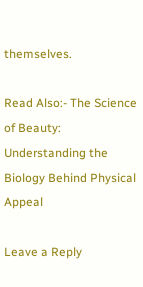themselves.

Read Also:- The Science of Beauty: Understanding the Biology Behind Physical Appeal

Leave a Reply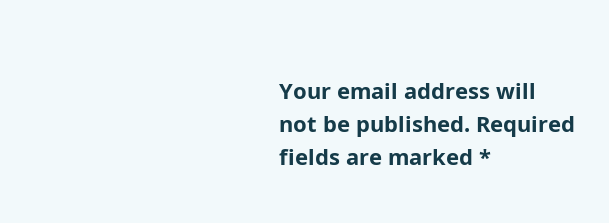Your email address will not be published. Required fields are marked *